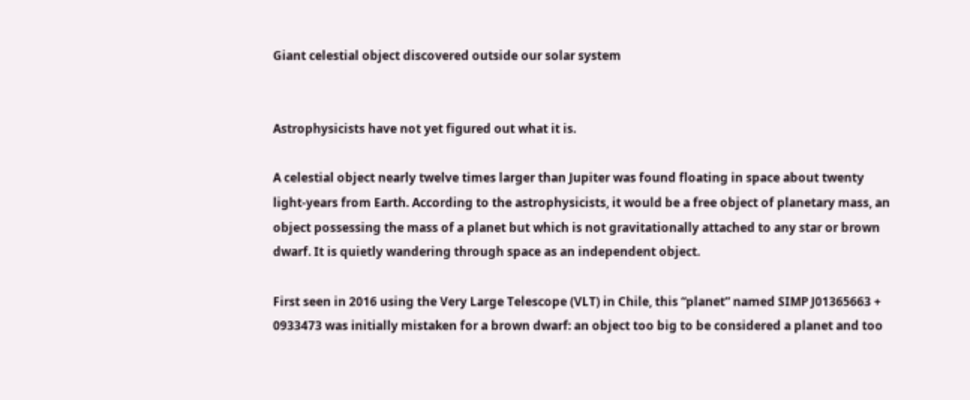Giant celestial object discovered outside our solar system


Astrophysicists have not yet figured out what it is.

A celestial object nearly twelve times larger than Jupiter was found floating in space about twenty light-years from Earth. According to the astrophysicists, it would be a free object of planetary mass, an object possessing the mass of a planet but which is not gravitationally attached to any star or brown dwarf. It is quietly wandering through space as an independent object.

First seen in 2016 using the Very Large Telescope (VLT) in Chile, this “planet” named SIMP J01365663 + 0933473 was initially mistaken for a brown dwarf: an object too big to be considered a planet and too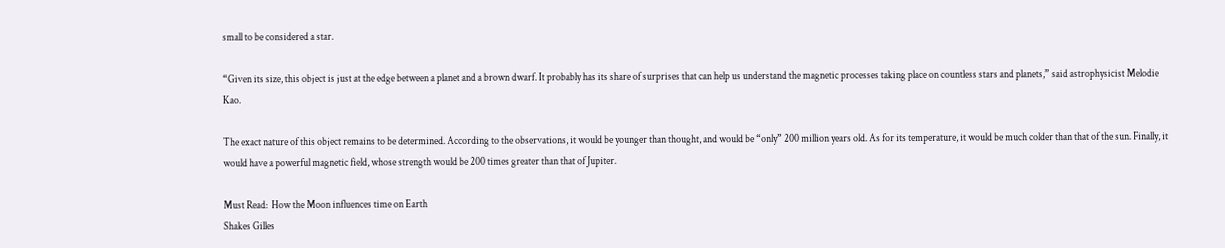small to be considered a star.

“Given its size, this object is just at the edge between a planet and a brown dwarf. It probably has its share of surprises that can help us understand the magnetic processes taking place on countless stars and planets,” said astrophysicist Melodie Kao.

The exact nature of this object remains to be determined. According to the observations, it would be younger than thought, and would be “only” 200 million years old. As for its temperature, it would be much colder than that of the sun. Finally, it would have a powerful magnetic field, whose strength would be 200 times greater than that of Jupiter.

Must Read:  How the Moon influences time on Earth
Shakes Gilles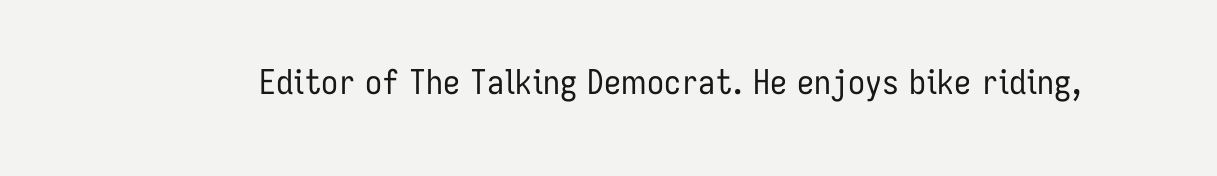Editor of The Talking Democrat. He enjoys bike riding,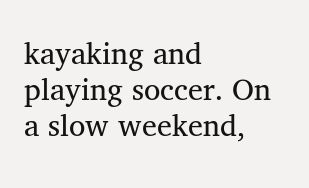kayaking and playing soccer. On a slow weekend,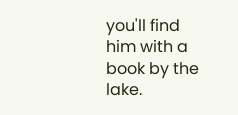you'll find him with a book by the lake.